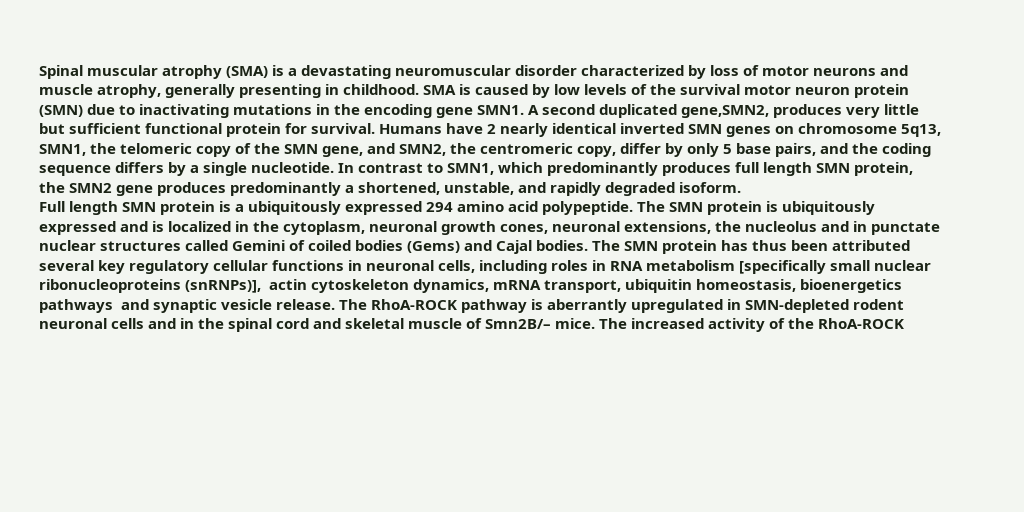Spinal muscular atrophy (SMA) is a devastating neuromuscular disorder characterized by loss of motor neurons and muscle atrophy, generally presenting in childhood. SMA is caused by low levels of the survival motor neuron protein (SMN) due to inactivating mutations in the encoding gene SMN1. A second duplicated gene,SMN2, produces very little but sufficient functional protein for survival. Humans have 2 nearly identical inverted SMN genes on chromosome 5q13, SMN1, the telomeric copy of the SMN gene, and SMN2, the centromeric copy, differ by only 5 base pairs, and the coding sequence differs by a single nucleotide. In contrast to SMN1, which predominantly produces full length SMN protein, the SMN2 gene produces predominantly a shortened, unstable, and rapidly degraded isoform.
Full length SMN protein is a ubiquitously expressed 294 amino acid polypeptide. The SMN protein is ubiquitously expressed and is localized in the cytoplasm, neuronal growth cones, neuronal extensions, the nucleolus and in punctate nuclear structures called Gemini of coiled bodies (Gems) and Cajal bodies. The SMN protein has thus been attributed several key regulatory cellular functions in neuronal cells, including roles in RNA metabolism [specifically small nuclear ribonucleoproteins (snRNPs)],  actin cytoskeleton dynamics, mRNA transport, ubiquitin homeostasis, bioenergetics pathways  and synaptic vesicle release. The RhoA-ROCK pathway is aberrantly upregulated in SMN-depleted rodent neuronal cells and in the spinal cord and skeletal muscle of Smn2B/– mice. The increased activity of the RhoA-ROCK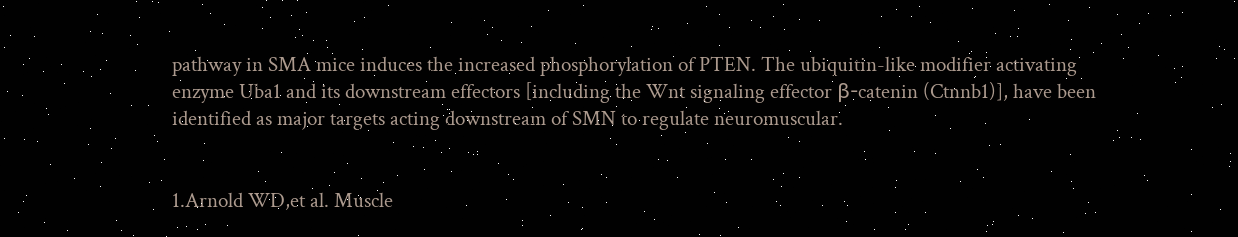pathway in SMA mice induces the increased phosphorylation of PTEN. The ubiquitin-like modifier activating enzyme Uba1 and its downstream effectors [including the Wnt signaling effector β-catenin (Ctnnb1)], have been identified as major targets acting downstream of SMN to regulate neuromuscular.


1.Arnold WD,et al. Muscle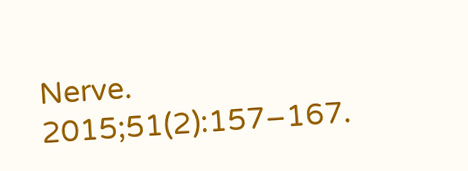Nerve. 2015;51(2):157–167.